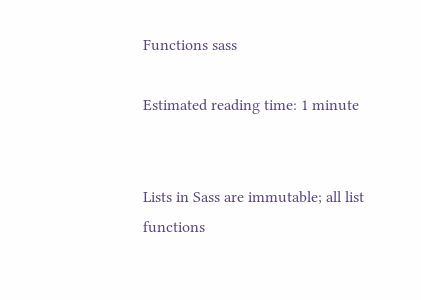Functions sass

Estimated reading time: 1 minute


Lists in Sass are immutable; all list functions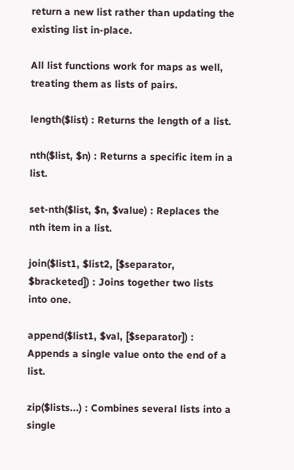return a new list rather than updating the existing list in-place.

All list functions work for maps as well, treating them as lists of pairs.

length($list) : Returns the length of a list.

nth($list, $n) : Returns a specific item in a list.

set-nth($list, $n, $value) : Replaces the nth item in a list.

join($list1, $list2, [$separator, $bracketed]) : Joins together two lists into one.

append($list1, $val, [$separator]) : Appends a single value onto the end of a list.

zip($lists...) : Combines several lists into a single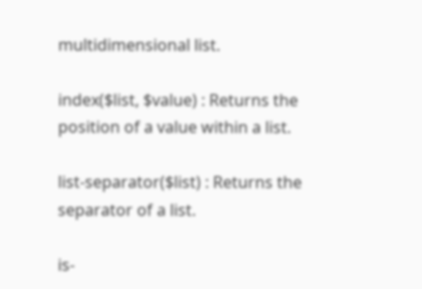multidimensional list.

index($list, $value) : Returns the position of a value within a list.

list-separator($list) : Returns the separator of a list.

is-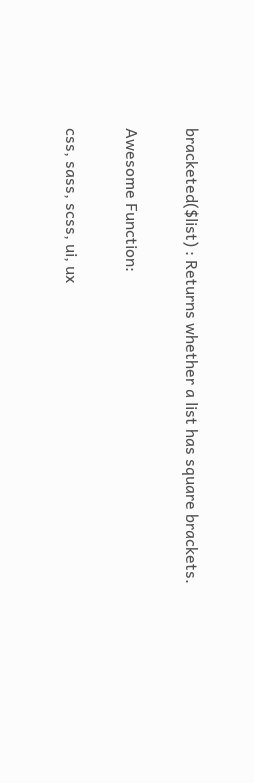bracketed($list) : Returns whether a list has square brackets.

Awesome Function:

css, sass, scss, ui, ux